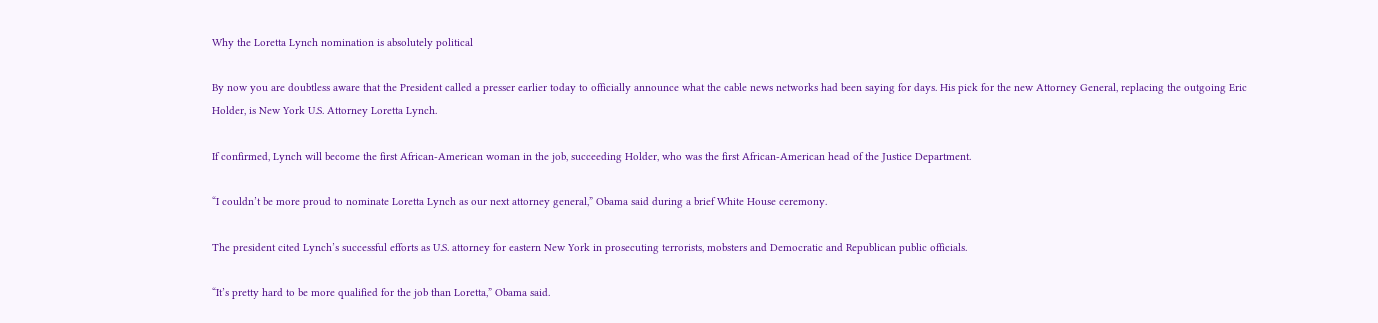Why the Loretta Lynch nomination is absolutely political

By now you are doubtless aware that the President called a presser earlier today to officially announce what the cable news networks had been saying for days. His pick for the new Attorney General, replacing the outgoing Eric Holder, is New York U.S. Attorney Loretta Lynch.

If confirmed, Lynch will become the first African-American woman in the job, succeeding Holder, who was the first African-American head of the Justice Department.

“I couldn’t be more proud to nominate Loretta Lynch as our next attorney general,” Obama said during a brief White House ceremony.

The president cited Lynch’s successful efforts as U.S. attorney for eastern New York in prosecuting terrorists, mobsters and Democratic and Republican public officials.

“It’s pretty hard to be more qualified for the job than Loretta,” Obama said.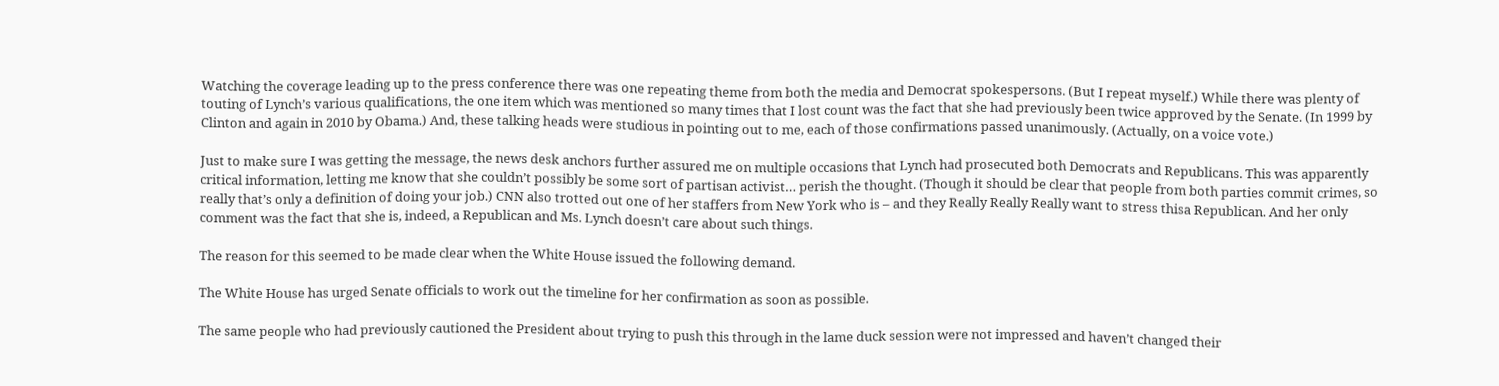Watching the coverage leading up to the press conference there was one repeating theme from both the media and Democrat spokespersons. (But I repeat myself.) While there was plenty of touting of Lynch’s various qualifications, the one item which was mentioned so many times that I lost count was the fact that she had previously been twice approved by the Senate. (In 1999 by Clinton and again in 2010 by Obama.) And, these talking heads were studious in pointing out to me, each of those confirmations passed unanimously. (Actually, on a voice vote.)

Just to make sure I was getting the message, the news desk anchors further assured me on multiple occasions that Lynch had prosecuted both Democrats and Republicans. This was apparently critical information, letting me know that she couldn’t possibly be some sort of partisan activist… perish the thought. (Though it should be clear that people from both parties commit crimes, so really that’s only a definition of doing your job.) CNN also trotted out one of her staffers from New York who is – and they Really Really Really want to stress thisa Republican. And her only comment was the fact that she is, indeed, a Republican and Ms. Lynch doesn’t care about such things.

The reason for this seemed to be made clear when the White House issued the following demand.

The White House has urged Senate officials to work out the timeline for her confirmation as soon as possible.

The same people who had previously cautioned the President about trying to push this through in the lame duck session were not impressed and haven’t changed their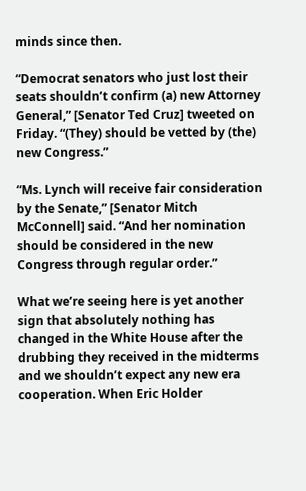minds since then.

“Democrat senators who just lost their seats shouldn’t confirm (a) new Attorney General,” [Senator Ted Cruz] tweeted on Friday. “(They) should be vetted by (the) new Congress.”

“Ms. Lynch will receive fair consideration by the Senate,” [Senator Mitch McConnell] said. “And her nomination should be considered in the new Congress through regular order.”

What we’re seeing here is yet another sign that absolutely nothing has changed in the White House after the drubbing they received in the midterms and we shouldn’t expect any new era cooperation. When Eric Holder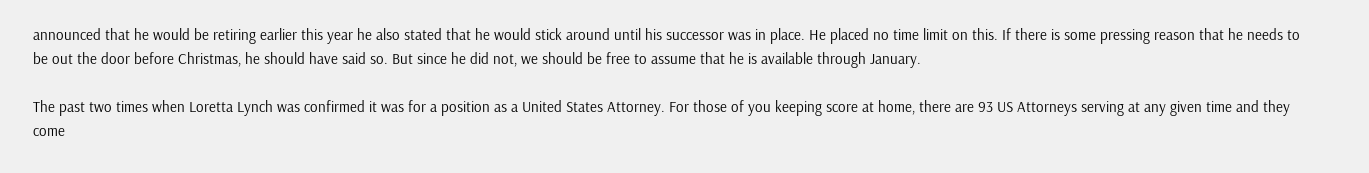announced that he would be retiring earlier this year he also stated that he would stick around until his successor was in place. He placed no time limit on this. If there is some pressing reason that he needs to be out the door before Christmas, he should have said so. But since he did not, we should be free to assume that he is available through January.

The past two times when Loretta Lynch was confirmed it was for a position as a United States Attorney. For those of you keeping score at home, there are 93 US Attorneys serving at any given time and they come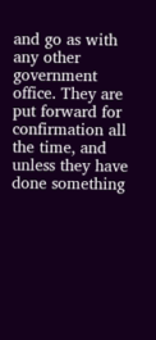and go as with any other government office. They are put forward for confirmation all the time, and unless they have done something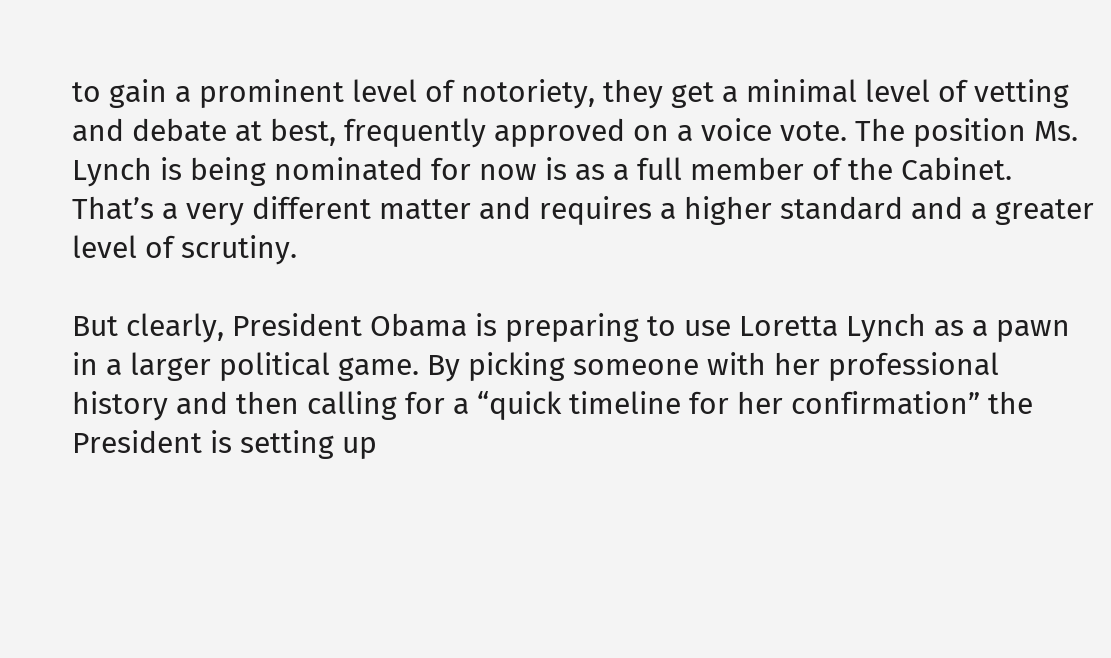to gain a prominent level of notoriety, they get a minimal level of vetting and debate at best, frequently approved on a voice vote. The position Ms. Lynch is being nominated for now is as a full member of the Cabinet. That’s a very different matter and requires a higher standard and a greater level of scrutiny.

But clearly, President Obama is preparing to use Loretta Lynch as a pawn in a larger political game. By picking someone with her professional history and then calling for a “quick timeline for her confirmation” the President is setting up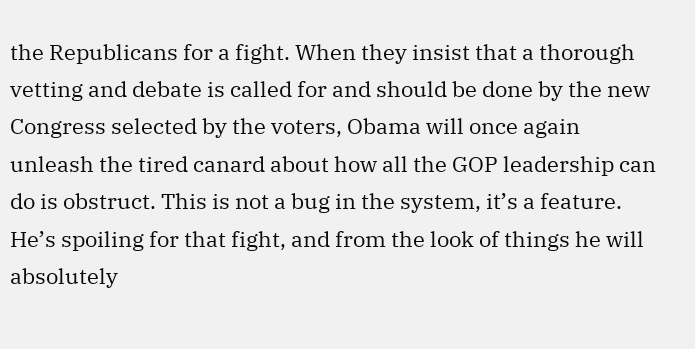the Republicans for a fight. When they insist that a thorough vetting and debate is called for and should be done by the new Congress selected by the voters, Obama will once again unleash the tired canard about how all the GOP leadership can do is obstruct. This is not a bug in the system, it’s a feature. He’s spoiling for that fight, and from the look of things he will absolutely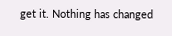get it. Nothing has changed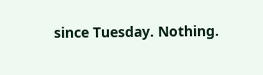since Tuesday. Nothing.